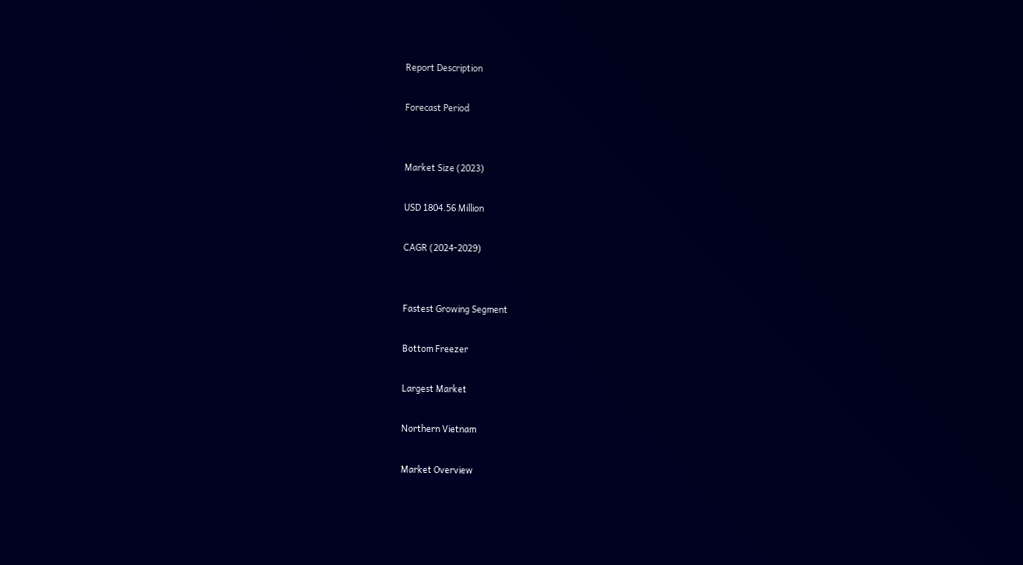Report Description

Forecast Period


Market Size (2023)

USD 1804.56 Million

CAGR (2024-2029)


Fastest Growing Segment

Bottom Freezer

Largest Market

Northern Vietnam

Market Overview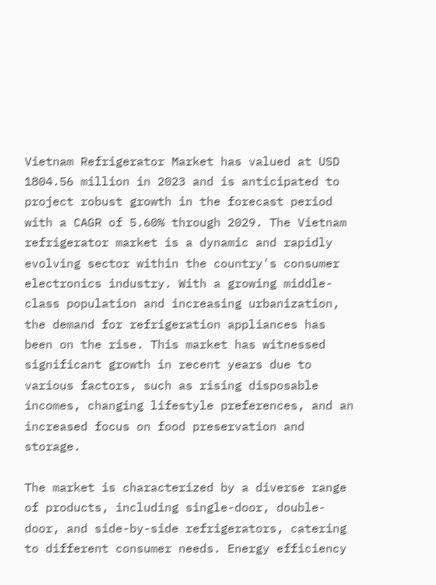Vietnam Refrigerator Market has valued at USD 1804.56 million in 2023 and is anticipated to project robust growth in the forecast period with a CAGR of 5.60% through 2029. The Vietnam refrigerator market is a dynamic and rapidly evolving sector within the country's consumer electronics industry. With a growing middle-class population and increasing urbanization, the demand for refrigeration appliances has been on the rise. This market has witnessed significant growth in recent years due to various factors, such as rising disposable incomes, changing lifestyle preferences, and an increased focus on food preservation and storage.

The market is characterized by a diverse range of products, including single-door, double-door, and side-by-side refrigerators, catering to different consumer needs. Energy efficiency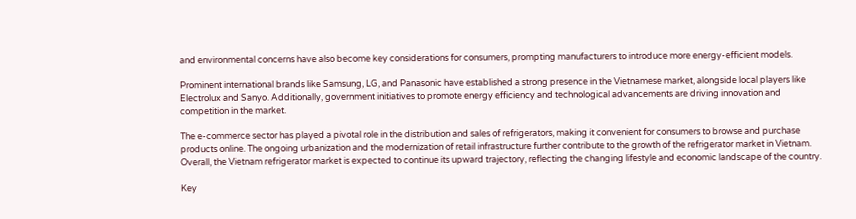and environmental concerns have also become key considerations for consumers, prompting manufacturers to introduce more energy-efficient models.

Prominent international brands like Samsung, LG, and Panasonic have established a strong presence in the Vietnamese market, alongside local players like Electrolux and Sanyo. Additionally, government initiatives to promote energy efficiency and technological advancements are driving innovation and competition in the market.

The e-commerce sector has played a pivotal role in the distribution and sales of refrigerators, making it convenient for consumers to browse and purchase products online. The ongoing urbanization and the modernization of retail infrastructure further contribute to the growth of the refrigerator market in Vietnam. Overall, the Vietnam refrigerator market is expected to continue its upward trajectory, reflecting the changing lifestyle and economic landscape of the country.

Key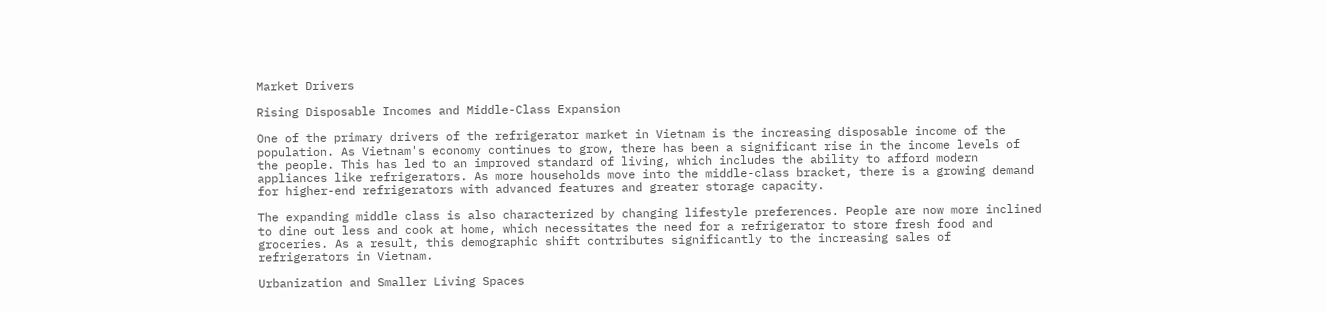Market Drivers

Rising Disposable Incomes and Middle-Class Expansion

One of the primary drivers of the refrigerator market in Vietnam is the increasing disposable income of the population. As Vietnam's economy continues to grow, there has been a significant rise in the income levels of the people. This has led to an improved standard of living, which includes the ability to afford modern appliances like refrigerators. As more households move into the middle-class bracket, there is a growing demand for higher-end refrigerators with advanced features and greater storage capacity.

The expanding middle class is also characterized by changing lifestyle preferences. People are now more inclined to dine out less and cook at home, which necessitates the need for a refrigerator to store fresh food and groceries. As a result, this demographic shift contributes significantly to the increasing sales of refrigerators in Vietnam.

Urbanization and Smaller Living Spaces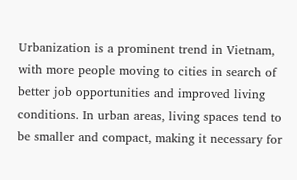Urbanization is a prominent trend in Vietnam, with more people moving to cities in search of better job opportunities and improved living conditions. In urban areas, living spaces tend to be smaller and compact, making it necessary for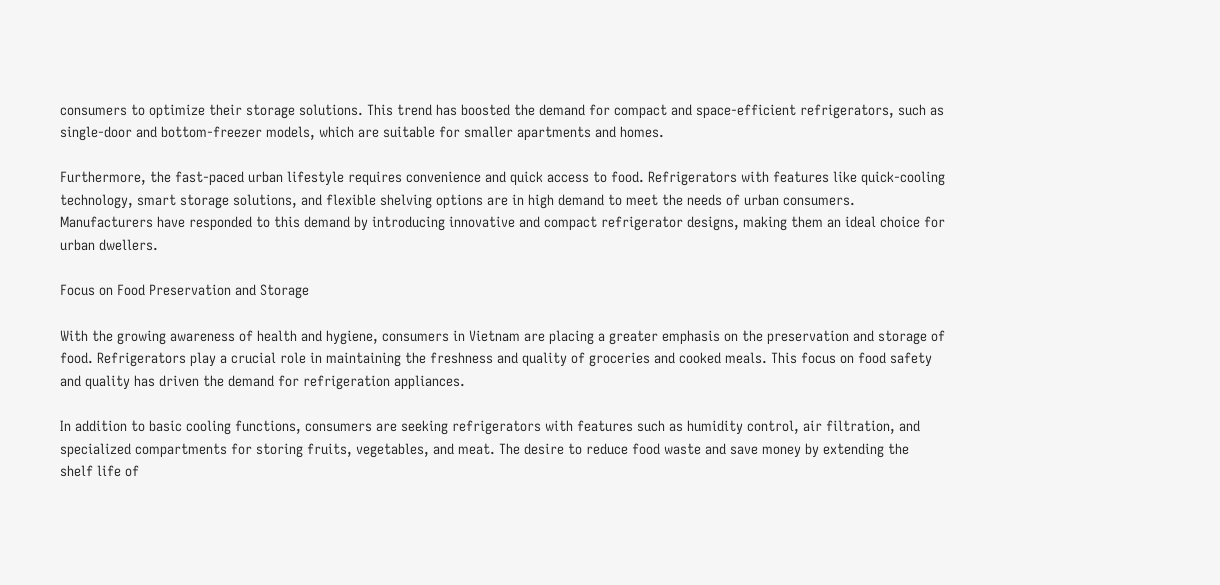consumers to optimize their storage solutions. This trend has boosted the demand for compact and space-efficient refrigerators, such as single-door and bottom-freezer models, which are suitable for smaller apartments and homes.

Furthermore, the fast-paced urban lifestyle requires convenience and quick access to food. Refrigerators with features like quick-cooling technology, smart storage solutions, and flexible shelving options are in high demand to meet the needs of urban consumers. Manufacturers have responded to this demand by introducing innovative and compact refrigerator designs, making them an ideal choice for urban dwellers.

Focus on Food Preservation and Storage

With the growing awareness of health and hygiene, consumers in Vietnam are placing a greater emphasis on the preservation and storage of food. Refrigerators play a crucial role in maintaining the freshness and quality of groceries and cooked meals. This focus on food safety and quality has driven the demand for refrigeration appliances.

In addition to basic cooling functions, consumers are seeking refrigerators with features such as humidity control, air filtration, and specialized compartments for storing fruits, vegetables, and meat. The desire to reduce food waste and save money by extending the shelf life of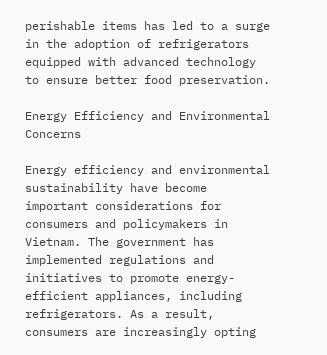perishable items has led to a surge in the adoption of refrigerators equipped with advanced technology to ensure better food preservation.

Energy Efficiency and Environmental Concerns

Energy efficiency and environmental sustainability have become important considerations for consumers and policymakers in Vietnam. The government has implemented regulations and initiatives to promote energy-efficient appliances, including refrigerators. As a result, consumers are increasingly opting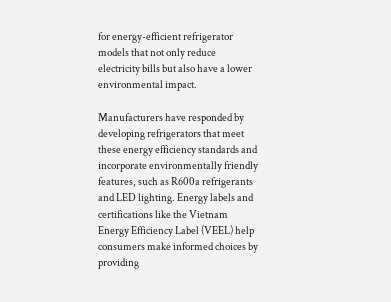for energy-efficient refrigerator models that not only reduce electricity bills but also have a lower environmental impact.

Manufacturers have responded by developing refrigerators that meet these energy efficiency standards and incorporate environmentally friendly features, such as R600a refrigerants and LED lighting. Energy labels and certifications like the Vietnam Energy Efficiency Label (VEEL) help consumers make informed choices by providing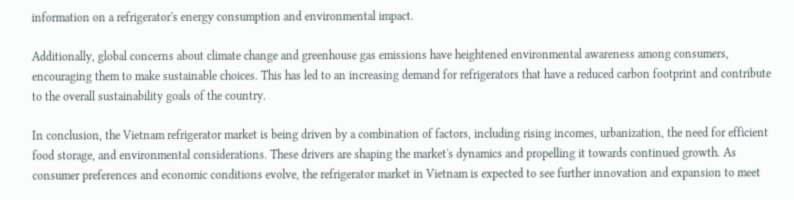information on a refrigerator's energy consumption and environmental impact.

Additionally, global concerns about climate change and greenhouse gas emissions have heightened environmental awareness among consumers, encouraging them to make sustainable choices. This has led to an increasing demand for refrigerators that have a reduced carbon footprint and contribute to the overall sustainability goals of the country.

In conclusion, the Vietnam refrigerator market is being driven by a combination of factors, including rising incomes, urbanization, the need for efficient food storage, and environmental considerations. These drivers are shaping the market's dynamics and propelling it towards continued growth. As consumer preferences and economic conditions evolve, the refrigerator market in Vietnam is expected to see further innovation and expansion to meet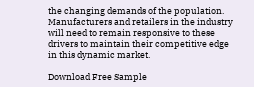the changing demands of the population. Manufacturers and retailers in the industry will need to remain responsive to these drivers to maintain their competitive edge in this dynamic market.

Download Free Sample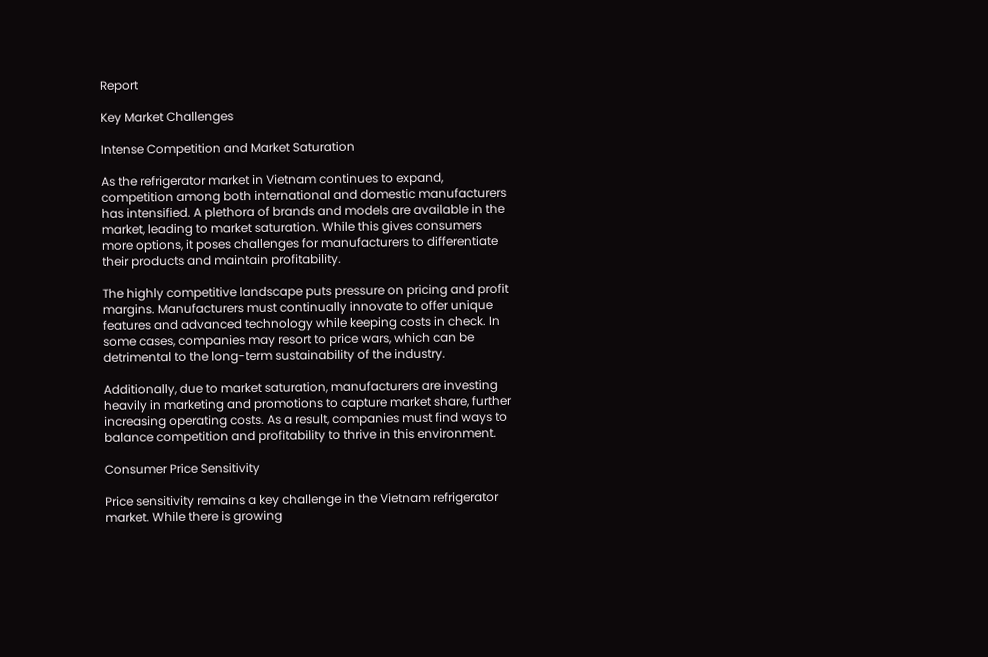Report

Key Market Challenges

Intense Competition and Market Saturation

As the refrigerator market in Vietnam continues to expand, competition among both international and domestic manufacturers has intensified. A plethora of brands and models are available in the market, leading to market saturation. While this gives consumers more options, it poses challenges for manufacturers to differentiate their products and maintain profitability.

The highly competitive landscape puts pressure on pricing and profit margins. Manufacturers must continually innovate to offer unique features and advanced technology while keeping costs in check. In some cases, companies may resort to price wars, which can be detrimental to the long-term sustainability of the industry.

Additionally, due to market saturation, manufacturers are investing heavily in marketing and promotions to capture market share, further increasing operating costs. As a result, companies must find ways to balance competition and profitability to thrive in this environment.

Consumer Price Sensitivity

Price sensitivity remains a key challenge in the Vietnam refrigerator market. While there is growing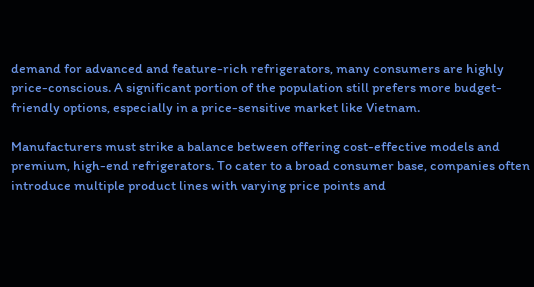demand for advanced and feature-rich refrigerators, many consumers are highly price-conscious. A significant portion of the population still prefers more budget-friendly options, especially in a price-sensitive market like Vietnam.

Manufacturers must strike a balance between offering cost-effective models and premium, high-end refrigerators. To cater to a broad consumer base, companies often introduce multiple product lines with varying price points and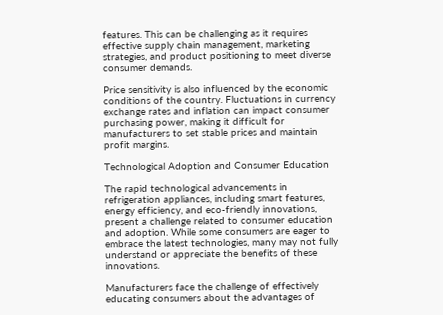features. This can be challenging as it requires effective supply chain management, marketing strategies, and product positioning to meet diverse consumer demands.

Price sensitivity is also influenced by the economic conditions of the country. Fluctuations in currency exchange rates and inflation can impact consumer purchasing power, making it difficult for manufacturers to set stable prices and maintain profit margins.

Technological Adoption and Consumer Education

The rapid technological advancements in refrigeration appliances, including smart features, energy efficiency, and eco-friendly innovations, present a challenge related to consumer education and adoption. While some consumers are eager to embrace the latest technologies, many may not fully understand or appreciate the benefits of these innovations.

Manufacturers face the challenge of effectively educating consumers about the advantages of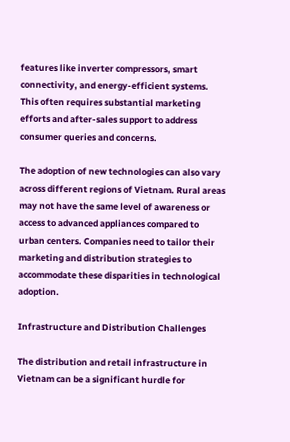features like inverter compressors, smart connectivity, and energy-efficient systems. This often requires substantial marketing efforts and after-sales support to address consumer queries and concerns.

The adoption of new technologies can also vary across different regions of Vietnam. Rural areas may not have the same level of awareness or access to advanced appliances compared to urban centers. Companies need to tailor their marketing and distribution strategies to accommodate these disparities in technological adoption.

Infrastructure and Distribution Challenges

The distribution and retail infrastructure in Vietnam can be a significant hurdle for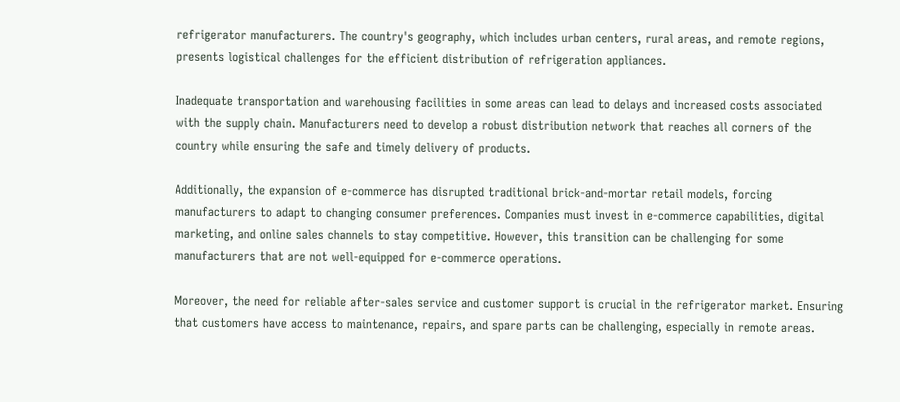refrigerator manufacturers. The country's geography, which includes urban centers, rural areas, and remote regions, presents logistical challenges for the efficient distribution of refrigeration appliances.

Inadequate transportation and warehousing facilities in some areas can lead to delays and increased costs associated with the supply chain. Manufacturers need to develop a robust distribution network that reaches all corners of the country while ensuring the safe and timely delivery of products.

Additionally, the expansion of e-commerce has disrupted traditional brick-and-mortar retail models, forcing manufacturers to adapt to changing consumer preferences. Companies must invest in e-commerce capabilities, digital marketing, and online sales channels to stay competitive. However, this transition can be challenging for some manufacturers that are not well-equipped for e-commerce operations.

Moreover, the need for reliable after-sales service and customer support is crucial in the refrigerator market. Ensuring that customers have access to maintenance, repairs, and spare parts can be challenging, especially in remote areas.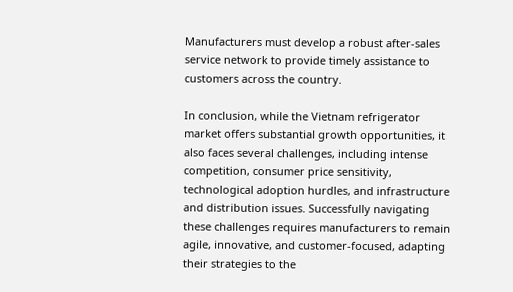Manufacturers must develop a robust after-sales service network to provide timely assistance to customers across the country.

In conclusion, while the Vietnam refrigerator market offers substantial growth opportunities, it also faces several challenges, including intense competition, consumer price sensitivity, technological adoption hurdles, and infrastructure and distribution issues. Successfully navigating these challenges requires manufacturers to remain agile, innovative, and customer-focused, adapting their strategies to the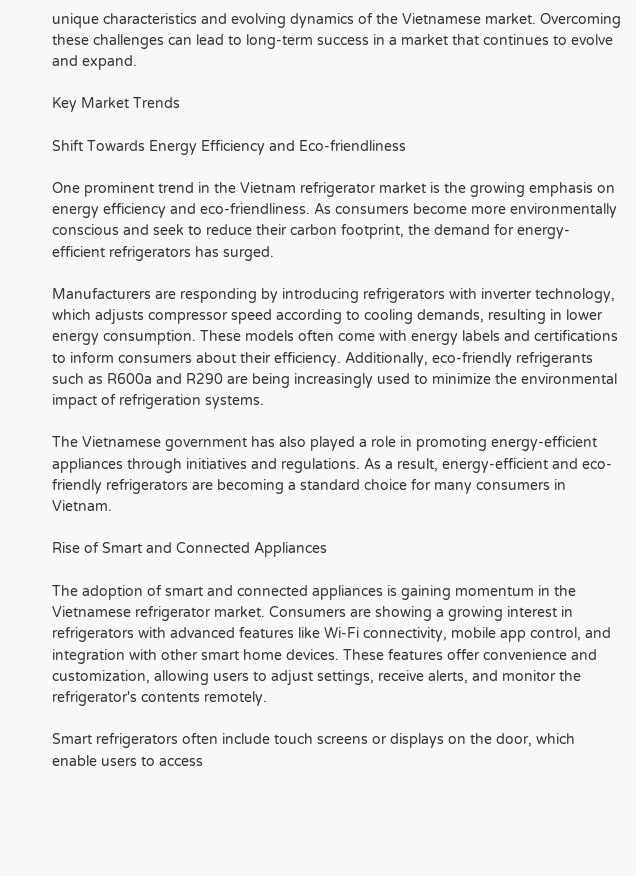unique characteristics and evolving dynamics of the Vietnamese market. Overcoming these challenges can lead to long-term success in a market that continues to evolve and expand.

Key Market Trends

Shift Towards Energy Efficiency and Eco-friendliness

One prominent trend in the Vietnam refrigerator market is the growing emphasis on energy efficiency and eco-friendliness. As consumers become more environmentally conscious and seek to reduce their carbon footprint, the demand for energy-efficient refrigerators has surged.

Manufacturers are responding by introducing refrigerators with inverter technology, which adjusts compressor speed according to cooling demands, resulting in lower energy consumption. These models often come with energy labels and certifications to inform consumers about their efficiency. Additionally, eco-friendly refrigerants such as R600a and R290 are being increasingly used to minimize the environmental impact of refrigeration systems.

The Vietnamese government has also played a role in promoting energy-efficient appliances through initiatives and regulations. As a result, energy-efficient and eco-friendly refrigerators are becoming a standard choice for many consumers in Vietnam.

Rise of Smart and Connected Appliances

The adoption of smart and connected appliances is gaining momentum in the Vietnamese refrigerator market. Consumers are showing a growing interest in refrigerators with advanced features like Wi-Fi connectivity, mobile app control, and integration with other smart home devices. These features offer convenience and customization, allowing users to adjust settings, receive alerts, and monitor the refrigerator's contents remotely.

Smart refrigerators often include touch screens or displays on the door, which enable users to access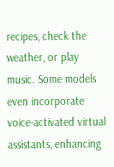recipes, check the weather, or play music. Some models even incorporate voice-activated virtual assistants, enhancing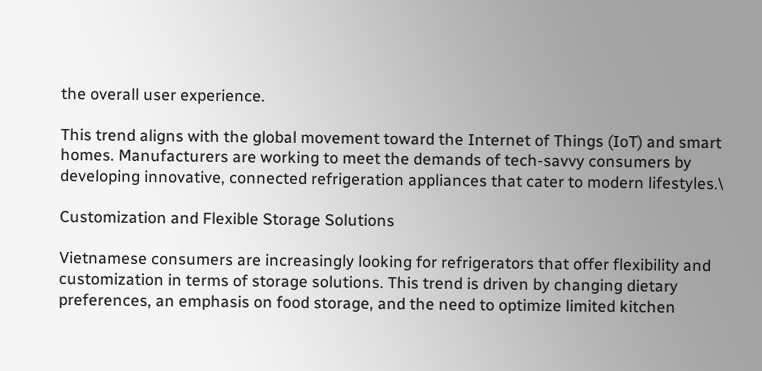the overall user experience.

This trend aligns with the global movement toward the Internet of Things (IoT) and smart homes. Manufacturers are working to meet the demands of tech-savvy consumers by developing innovative, connected refrigeration appliances that cater to modern lifestyles.\

Customization and Flexible Storage Solutions

Vietnamese consumers are increasingly looking for refrigerators that offer flexibility and customization in terms of storage solutions. This trend is driven by changing dietary preferences, an emphasis on food storage, and the need to optimize limited kitchen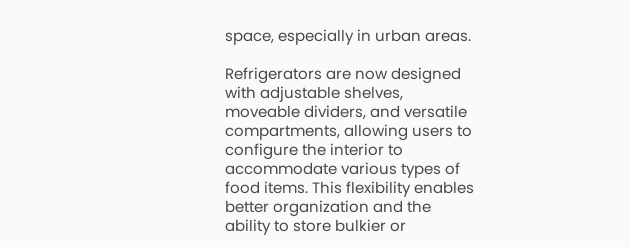space, especially in urban areas.

Refrigerators are now designed with adjustable shelves, moveable dividers, and versatile compartments, allowing users to configure the interior to accommodate various types of food items. This flexibility enables better organization and the ability to store bulkier or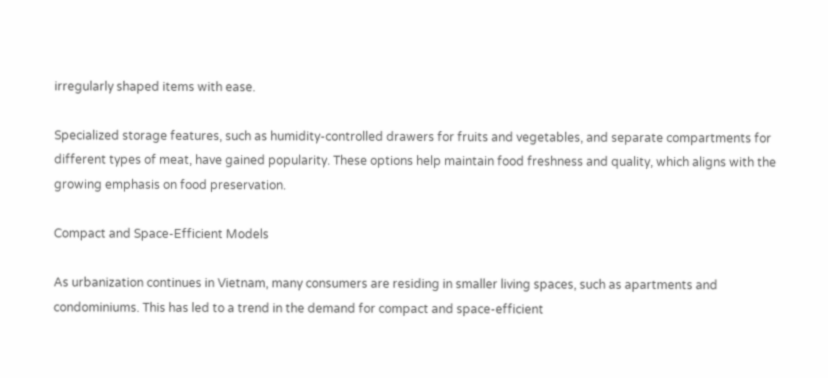irregularly shaped items with ease.

Specialized storage features, such as humidity-controlled drawers for fruits and vegetables, and separate compartments for different types of meat, have gained popularity. These options help maintain food freshness and quality, which aligns with the growing emphasis on food preservation.

Compact and Space-Efficient Models

As urbanization continues in Vietnam, many consumers are residing in smaller living spaces, such as apartments and condominiums. This has led to a trend in the demand for compact and space-efficient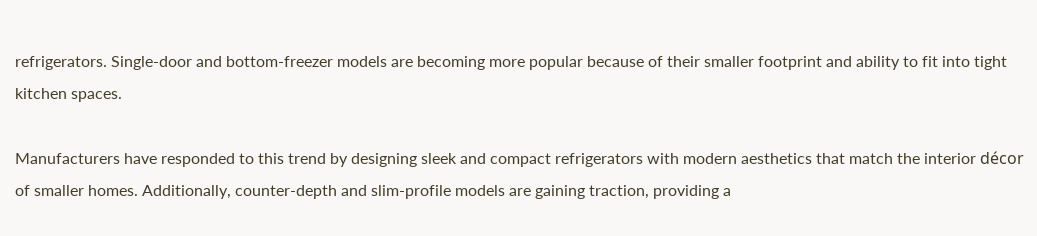refrigerators. Single-door and bottom-freezer models are becoming more popular because of their smaller footprint and ability to fit into tight kitchen spaces.

Manufacturers have responded to this trend by designing sleek and compact refrigerators with modern aesthetics that match the interior décor of smaller homes. Additionally, counter-depth and slim-profile models are gaining traction, providing a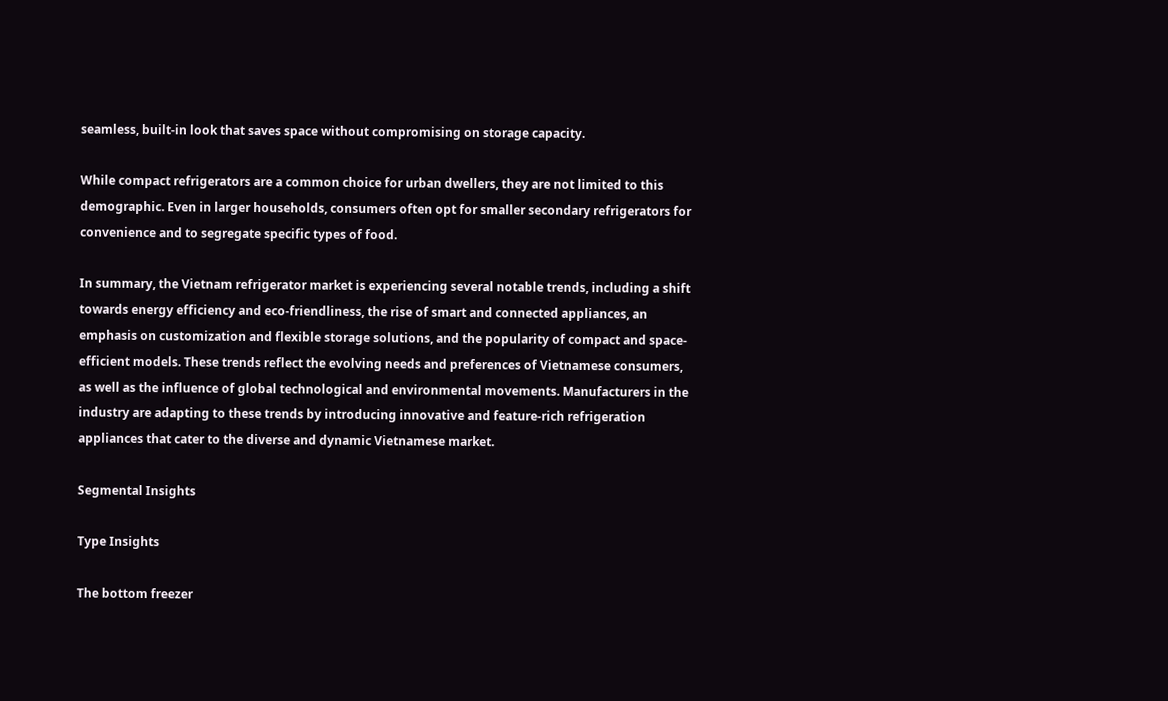seamless, built-in look that saves space without compromising on storage capacity.

While compact refrigerators are a common choice for urban dwellers, they are not limited to this demographic. Even in larger households, consumers often opt for smaller secondary refrigerators for convenience and to segregate specific types of food.

In summary, the Vietnam refrigerator market is experiencing several notable trends, including a shift towards energy efficiency and eco-friendliness, the rise of smart and connected appliances, an emphasis on customization and flexible storage solutions, and the popularity of compact and space-efficient models. These trends reflect the evolving needs and preferences of Vietnamese consumers, as well as the influence of global technological and environmental movements. Manufacturers in the industry are adapting to these trends by introducing innovative and feature-rich refrigeration appliances that cater to the diverse and dynamic Vietnamese market.

Segmental Insights

Type Insights

The bottom freezer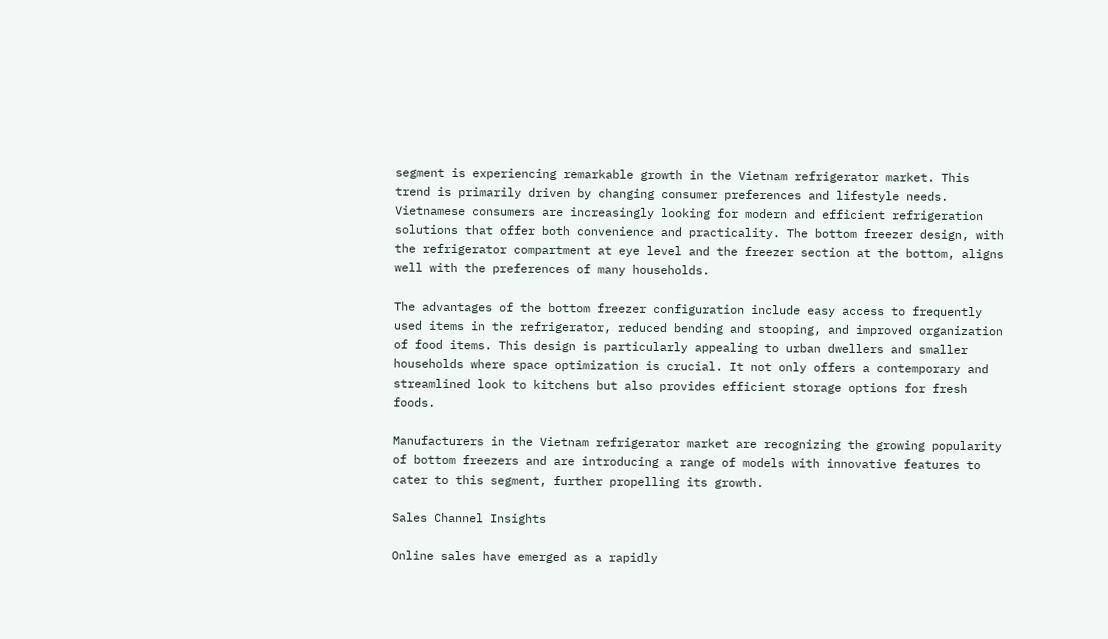segment is experiencing remarkable growth in the Vietnam refrigerator market. This trend is primarily driven by changing consumer preferences and lifestyle needs. Vietnamese consumers are increasingly looking for modern and efficient refrigeration solutions that offer both convenience and practicality. The bottom freezer design, with the refrigerator compartment at eye level and the freezer section at the bottom, aligns well with the preferences of many households.

The advantages of the bottom freezer configuration include easy access to frequently used items in the refrigerator, reduced bending and stooping, and improved organization of food items. This design is particularly appealing to urban dwellers and smaller households where space optimization is crucial. It not only offers a contemporary and streamlined look to kitchens but also provides efficient storage options for fresh foods.

Manufacturers in the Vietnam refrigerator market are recognizing the growing popularity of bottom freezers and are introducing a range of models with innovative features to cater to this segment, further propelling its growth.

Sales Channel Insights

Online sales have emerged as a rapidly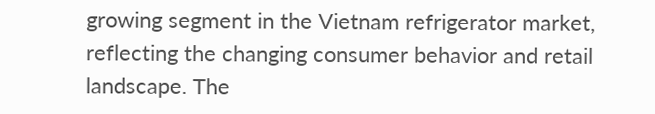growing segment in the Vietnam refrigerator market, reflecting the changing consumer behavior and retail landscape. The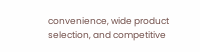convenience, wide product selection, and competitive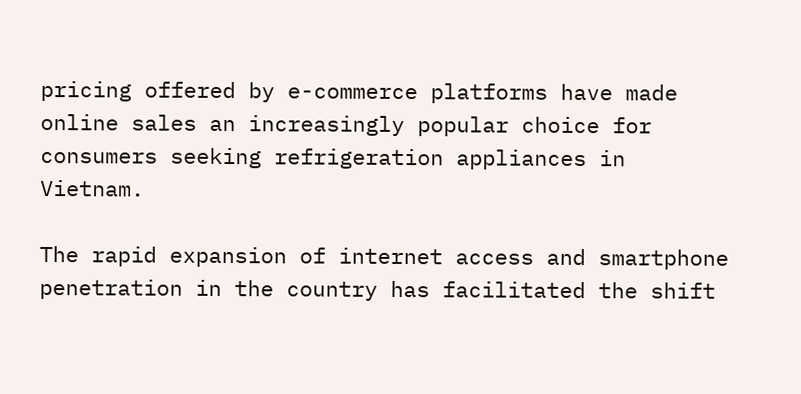pricing offered by e-commerce platforms have made online sales an increasingly popular choice for consumers seeking refrigeration appliances in Vietnam.

The rapid expansion of internet access and smartphone penetration in the country has facilitated the shift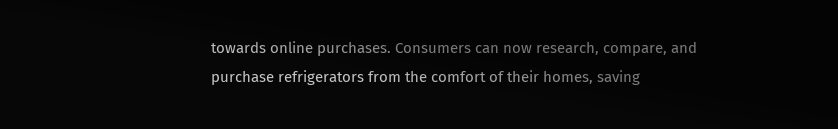towards online purchases. Consumers can now research, compare, and purchase refrigerators from the comfort of their homes, saving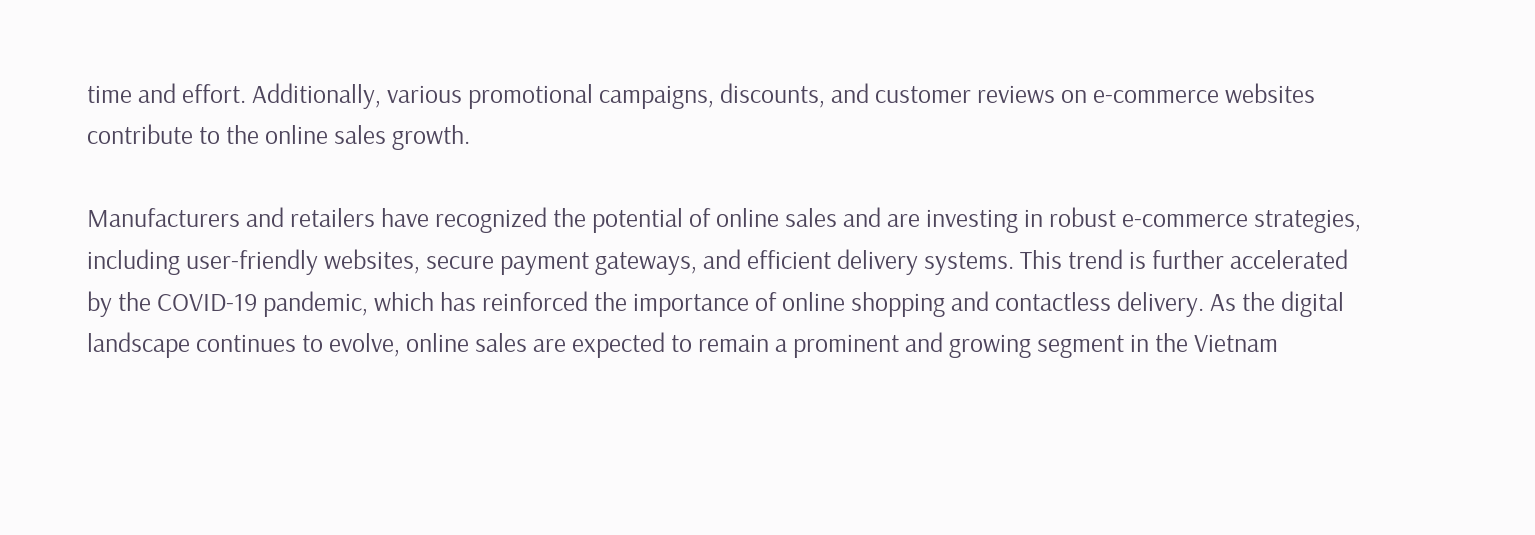time and effort. Additionally, various promotional campaigns, discounts, and customer reviews on e-commerce websites contribute to the online sales growth.

Manufacturers and retailers have recognized the potential of online sales and are investing in robust e-commerce strategies, including user-friendly websites, secure payment gateways, and efficient delivery systems. This trend is further accelerated by the COVID-19 pandemic, which has reinforced the importance of online shopping and contactless delivery. As the digital landscape continues to evolve, online sales are expected to remain a prominent and growing segment in the Vietnam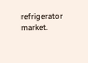refrigerator market.